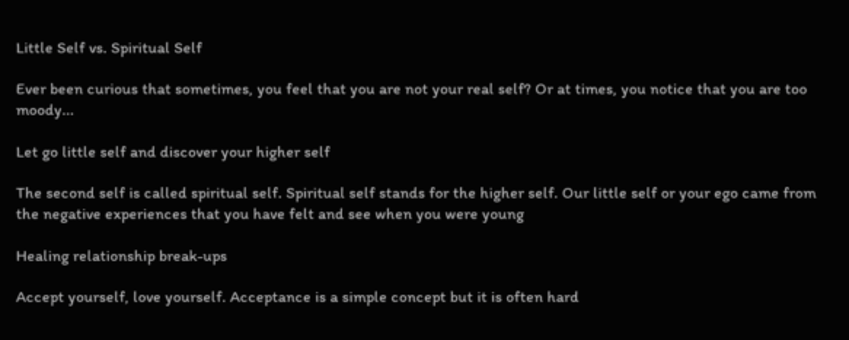Little Self vs. Spiritual Self

Ever been curious that sometimes, you feel that you are not your real self? Or at times, you notice that you are too moody...

Let go little self and discover your higher self

The second self is called spiritual self. Spiritual self stands for the higher self. Our little self or your ego came from the negative experiences that you have felt and see when you were young

Healing relationship break-ups

Accept yourself, love yourself. Acceptance is a simple concept but it is often hard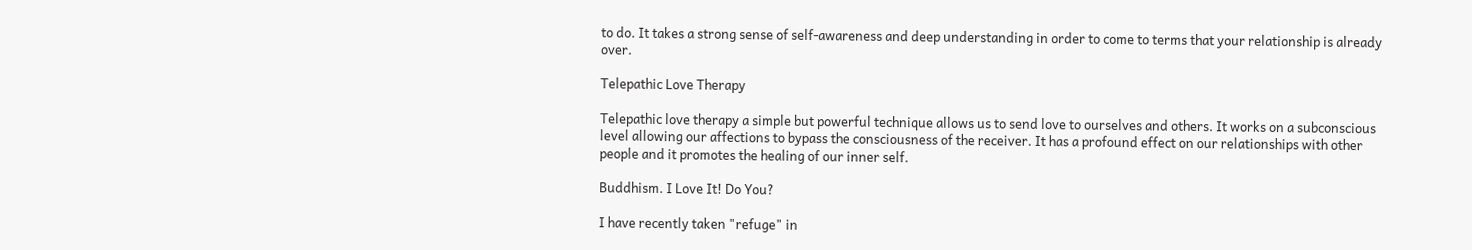to do. It takes a strong sense of self-awareness and deep understanding in order to come to terms that your relationship is already over.

Telepathic Love Therapy

Telepathic love therapy a simple but powerful technique allows us to send love to ourselves and others. It works on a subconscious level allowing our affections to bypass the consciousness of the receiver. It has a profound effect on our relationships with other people and it promotes the healing of our inner self.

Buddhism. I Love It! Do You?

I have recently taken "refuge" in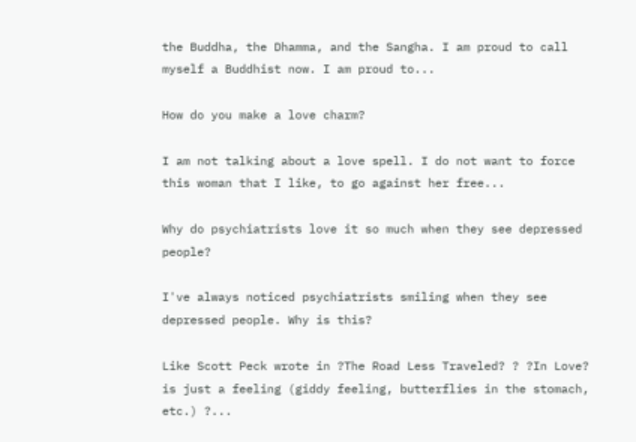the Buddha, the Dhamma, and the Sangha. I am proud to call myself a Buddhist now. I am proud to...

How do you make a love charm?

I am not talking about a love spell. I do not want to force this woman that I like, to go against her free...

Why do psychiatrists love it so much when they see depressed people?

I've always noticed psychiatrists smiling when they see depressed people. Why is this?

Like Scott Peck wrote in ?The Road Less Traveled? ? ?In Love? is just a feeling (giddy feeling, butterflies in the stomach, etc.) ?...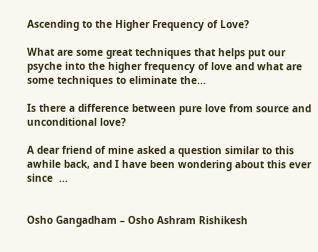Ascending to the Higher Frequency of Love?

What are some great techniques that helps put our psyche into the higher frequency of love and what are some techniques to eliminate the...

Is there a difference between pure love from source and unconditional love?

A dear friend of mine asked a question similar to this awhile back, and I have been wondering about this ever since  ...


Osho Gangadham – Osho Ashram Rishikesh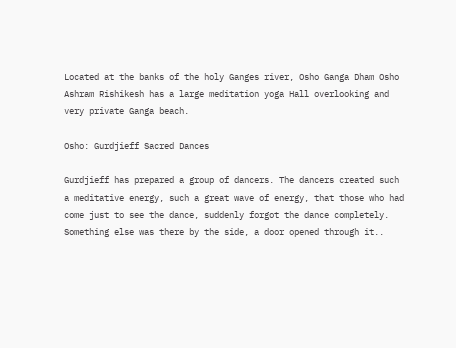Located at the banks of the holy Ganges river, Osho Ganga Dham Osho Ashram Rishikesh has a large meditation yoga Hall overlooking and very private Ganga beach.

Osho: Gurdjieff Sacred Dances

Gurdjieff has prepared a group of dancers. The dancers created such a meditative energy, such a great wave of energy, that those who had come just to see the dance, suddenly forgot the dance completely. Something else was there by the side, a door opened through it..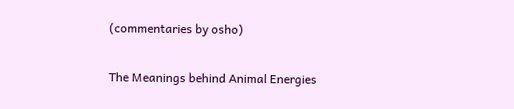(commentaries by osho)

The Meanings behind Animal Energies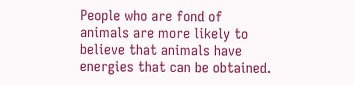People who are fond of animals are more likely to believe that animals have energies that can be obtained.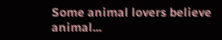Some animal lovers believe animal...